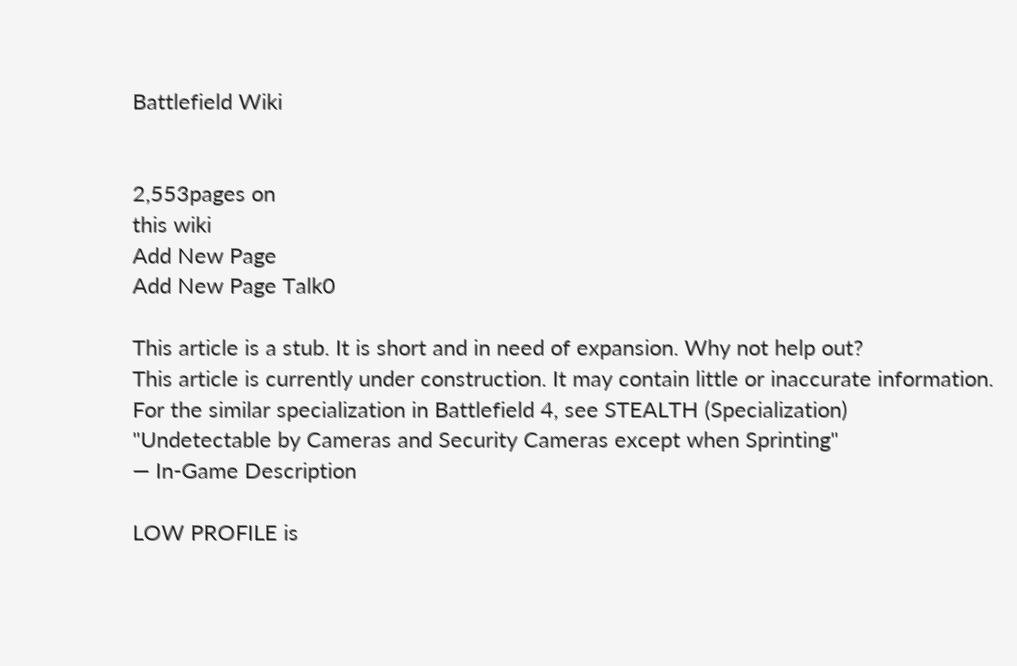Battlefield Wiki


2,553pages on
this wiki
Add New Page
Add New Page Talk0

This article is a stub. It is short and in need of expansion. Why not help out?
This article is currently under construction. It may contain little or inaccurate information.
For the similar specialization in Battlefield 4, see STEALTH (Specialization)
"Undetectable by Cameras and Security Cameras except when Sprinting"
— In-Game Description

LOW PROFILE is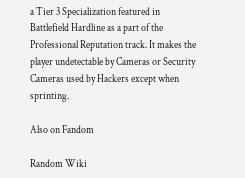a Tier 3 Specialization featured in Battlefield Hardline as a part of the Professional Reputation track. It makes the player undetectable by Cameras or Security Cameras used by Hackers except when sprinting.

Also on Fandom

Random Wiki